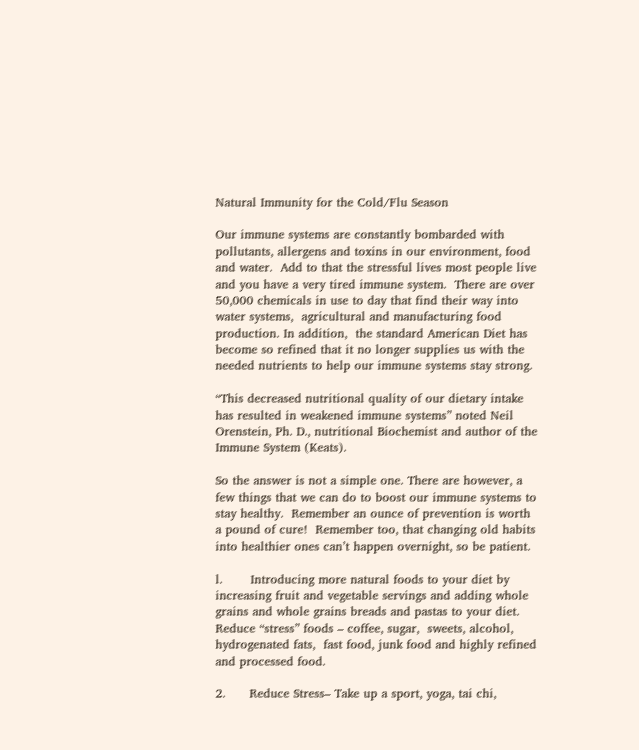Natural Immunity for the Cold/Flu Season

Our immune systems are constantly bombarded with pollutants, allergens and toxins in our environment, food and water.  Add to that the stressful lives most people live and you have a very tired immune system.  There are over 50,000 chemicals in use to day that find their way into water systems,  agricultural and manufacturing food production. In addition,  the standard American Diet has  become so refined that it no longer supplies us with the needed nutrients to help our immune systems stay strong.

“This decreased nutritional quality of our dietary intake has resulted in weakened immune systems” noted Neil Orenstein, Ph. D., nutritional Biochemist and author of the Immune System (Keats).

So the answer is not a simple one. There are however, a few things that we can do to boost our immune systems to stay healthy.  Remember an ounce of prevention is worth a pound of cure!  Remember too, that changing old habits into healthier ones can’t happen overnight, so be patient.

l.       Introducing more natural foods to your diet by increasing fruit and vegetable servings and adding whole grains and whole grains breads and pastas to your diet.  Reduce “stress” foods – coffee, sugar,  sweets, alcohol, hydrogenated fats,  fast food, junk food and highly refined and processed food.

2.      Reduce Stress– Take up a sport, yoga, tai chi,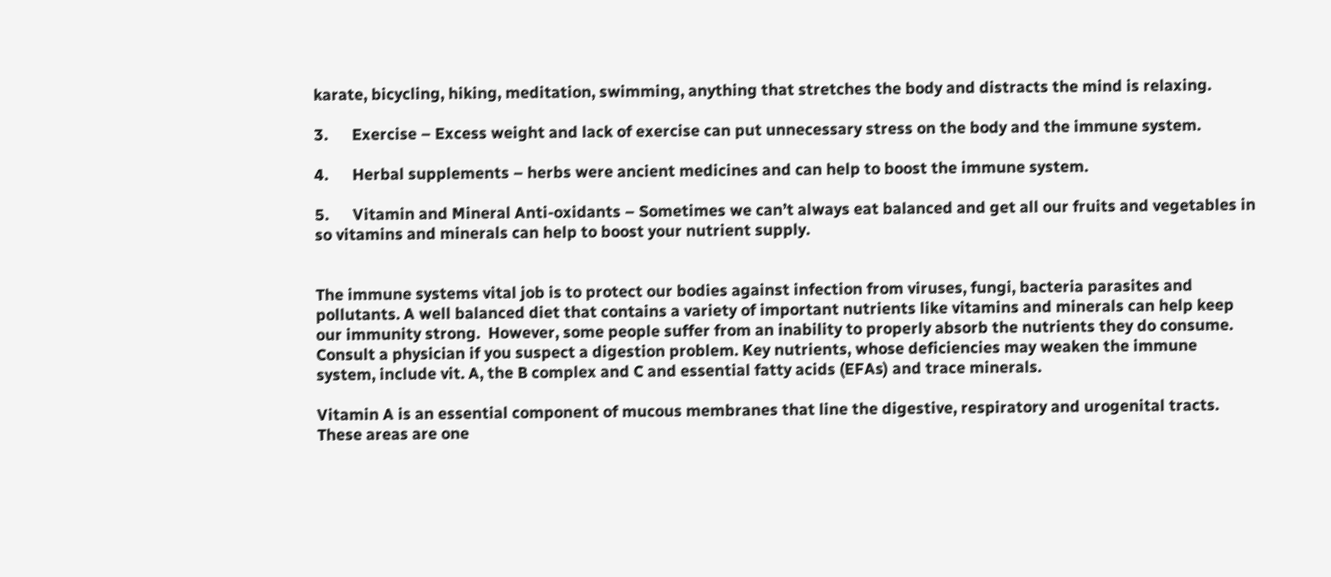karate, bicycling, hiking, meditation, swimming, anything that stretches the body and distracts the mind is relaxing.

3.      Exercise – Excess weight and lack of exercise can put unnecessary stress on the body and the immune system.

4.      Herbal supplements – herbs were ancient medicines and can help to boost the immune system.

5.      Vitamin and Mineral Anti-oxidants – Sometimes we can’t always eat balanced and get all our fruits and vegetables in so vitamins and minerals can help to boost your nutrient supply.


The immune systems vital job is to protect our bodies against infection from viruses, fungi, bacteria parasites and pollutants. A well balanced diet that contains a variety of important nutrients like vitamins and minerals can help keep our immunity strong.  However, some people suffer from an inability to properly absorb the nutrients they do consume. Consult a physician if you suspect a digestion problem. Key nutrients, whose deficiencies may weaken the immune system, include vit. A, the B complex and C and essential fatty acids (EFAs) and trace minerals.

Vitamin A is an essential component of mucous membranes that line the digestive, respiratory and urogenital tracts.  These areas are one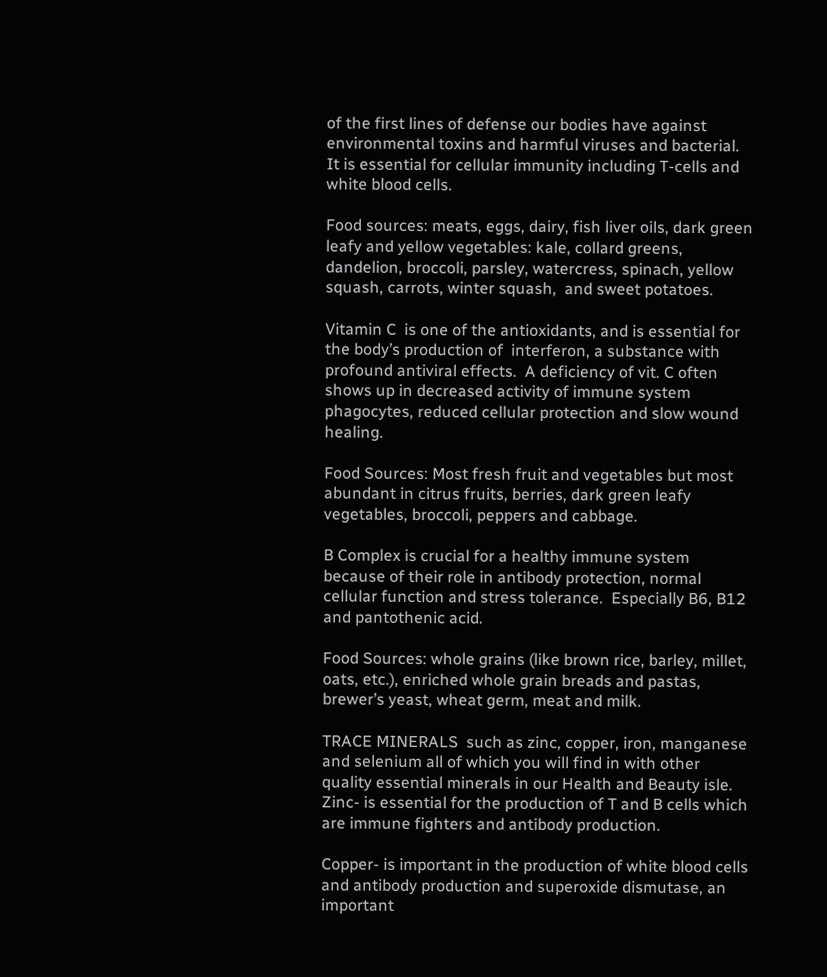of the first lines of defense our bodies have against environmental toxins and harmful viruses and bacterial. It is essential for cellular immunity including T-cells and white blood cells.

Food sources: meats, eggs, dairy, fish liver oils, dark green leafy and yellow vegetables: kale, collard greens, dandelion, broccoli, parsley, watercress, spinach, yellow squash, carrots, winter squash,  and sweet potatoes.

Vitamin C  is one of the antioxidants, and is essential for the body’s production of  interferon, a substance with profound antiviral effects.  A deficiency of vit. C often shows up in decreased activity of immune system phagocytes, reduced cellular protection and slow wound healing.

Food Sources: Most fresh fruit and vegetables but most abundant in citrus fruits, berries, dark green leafy vegetables, broccoli, peppers and cabbage.

B Complex is crucial for a healthy immune system because of their role in antibody protection, normal cellular function and stress tolerance.  Especially B6, B12 and pantothenic acid.

Food Sources: whole grains (like brown rice, barley, millet, oats, etc.), enriched whole grain breads and pastas, brewer’s yeast, wheat germ, meat and milk.

TRACE MINERALS  such as zinc, copper, iron, manganese and selenium all of which you will find in with other quality essential minerals in our Health and Beauty isle.  Zinc- is essential for the production of T and B cells which are immune fighters and antibody production.

Copper- is important in the production of white blood cells and antibody production and superoxide dismutase, an important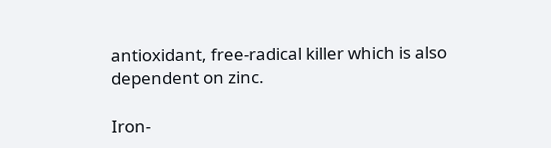antioxidant, free-radical killer which is also dependent on zinc.

Iron-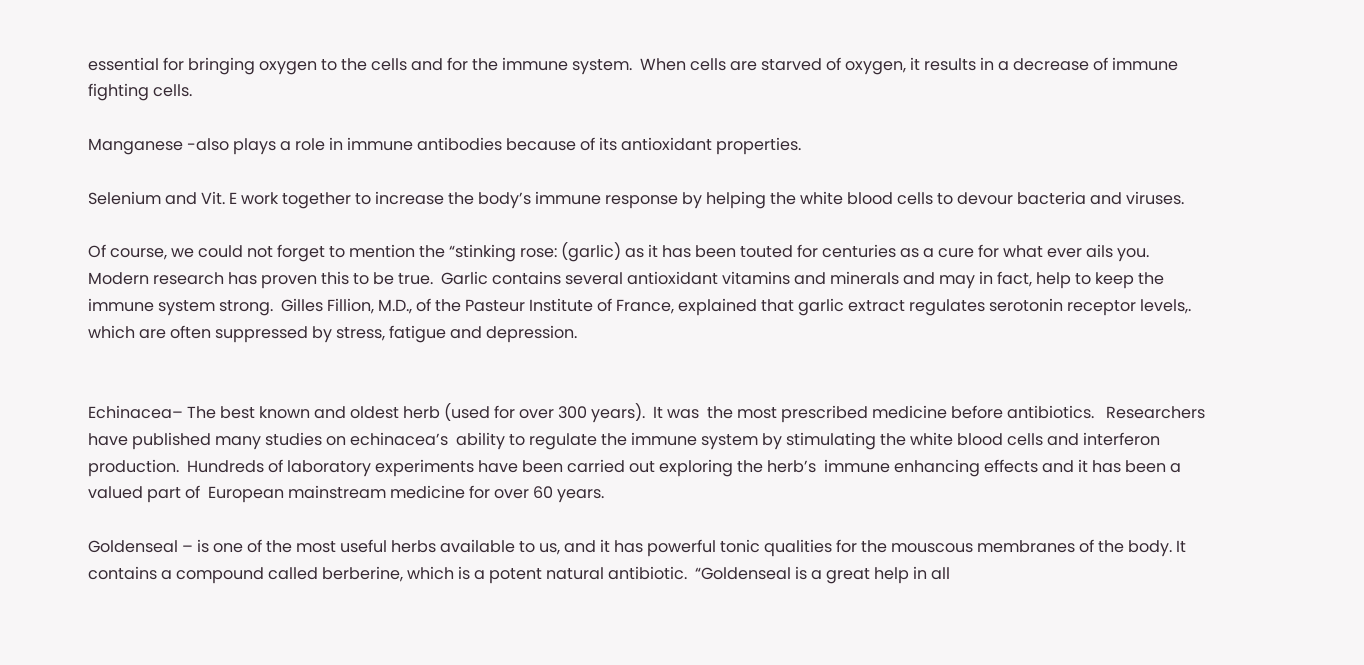essential for bringing oxygen to the cells and for the immune system.  When cells are starved of oxygen, it results in a decrease of immune fighting cells.

Manganese -also plays a role in immune antibodies because of its antioxidant properties.

Selenium and Vit. E work together to increase the body’s immune response by helping the white blood cells to devour bacteria and viruses.

Of course, we could not forget to mention the “stinking rose: (garlic) as it has been touted for centuries as a cure for what ever ails you.  Modern research has proven this to be true.  Garlic contains several antioxidant vitamins and minerals and may in fact, help to keep the immune system strong.  Gilles Fillion, M.D., of the Pasteur Institute of France, explained that garlic extract regulates serotonin receptor levels,.  which are often suppressed by stress, fatigue and depression.


Echinacea– The best known and oldest herb (used for over 300 years).  It was  the most prescribed medicine before antibiotics.   Researchers have published many studies on echinacea’s  ability to regulate the immune system by stimulating the white blood cells and interferon production.  Hundreds of laboratory experiments have been carried out exploring the herb’s  immune enhancing effects and it has been a valued part of  European mainstream medicine for over 60 years.

Goldenseal – is one of the most useful herbs available to us, and it has powerful tonic qualities for the mouscous membranes of the body. It contains a compound called berberine, which is a potent natural antibiotic.  “Goldenseal is a great help in all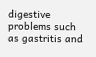digestive problems such as gastritis and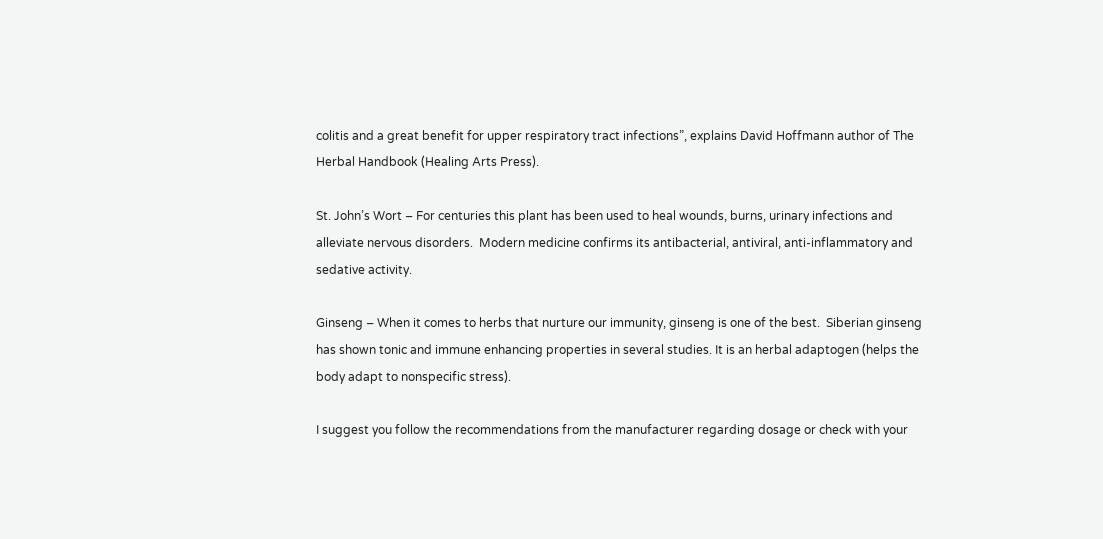colitis and a great benefit for upper respiratory tract infections”, explains David Hoffmann author of The Herbal Handbook (Healing Arts Press).

St. John’s Wort – For centuries this plant has been used to heal wounds, burns, urinary infections and alleviate nervous disorders.  Modern medicine confirms its antibacterial, antiviral, anti-inflammatory and sedative activity.

Ginseng – When it comes to herbs that nurture our immunity, ginseng is one of the best.  Siberian ginseng has shown tonic and immune enhancing properties in several studies. It is an herbal adaptogen (helps the body adapt to nonspecific stress).

I suggest you follow the recommendations from the manufacturer regarding dosage or check with your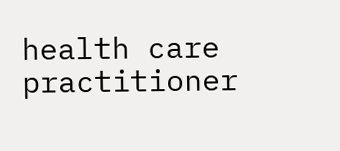health care practitioner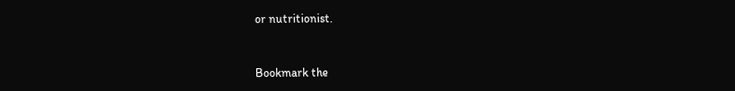or nutritionist.


Bookmark the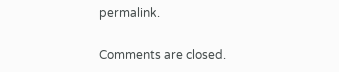permalink.

Comments are closed.